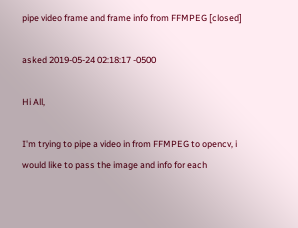pipe video frame and frame info from FFMPEG [closed]

asked 2019-05-24 02:18:17 -0500

Hi All,

I'm trying to pipe a video in from FFMPEG to opencv, i would like to pass the image and info for each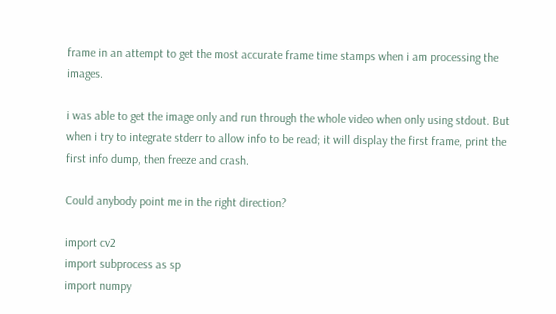frame in an attempt to get the most accurate frame time stamps when i am processing the images.

i was able to get the image only and run through the whole video when only using stdout. But when i try to integrate stderr to allow info to be read; it will display the first frame, print the first info dump, then freeze and crash.

Could anybody point me in the right direction?

import cv2
import subprocess as sp
import numpy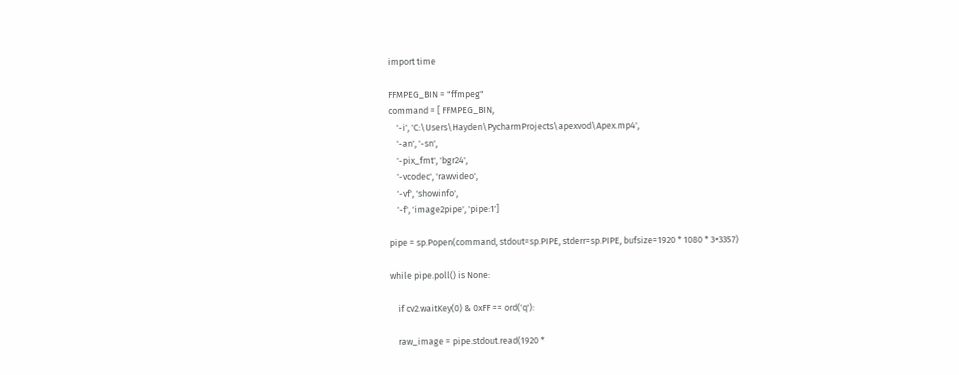import time

FFMPEG_BIN = "ffmpeg"
command = [ FFMPEG_BIN,
    '-i', 'C:\Users\Hayden\PycharmProjects\apexvod\Apex.mp4',
    '-an', '-sn',
    '-pix_fmt', 'bgr24',
    '-vcodec', 'rawvideo',
    '-vf', 'showinfo',
    '-f', 'image2pipe', 'pipe:1']

pipe = sp.Popen(command, stdout=sp.PIPE, stderr=sp.PIPE, bufsize=1920 * 1080 * 3+3357)

while pipe.poll() is None:

    if cv2.waitKey(0) & 0xFF == ord('q'):

    raw_image = pipe.stdout.read(1920 *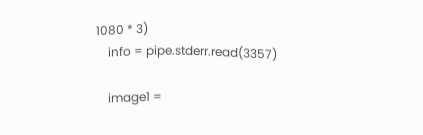1080 * 3)
    info = pipe.stderr.read(3357)

    image1 =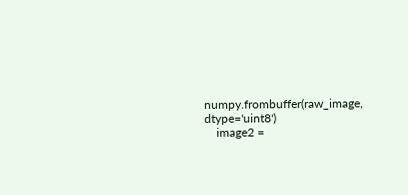numpy.frombuffer(raw_image, dtype='uint8')
    image2 =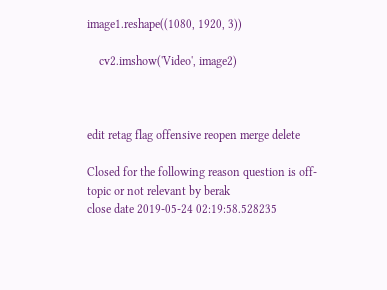image1.reshape((1080, 1920, 3))

    cv2.imshow('Video', image2)



edit retag flag offensive reopen merge delete

Closed for the following reason question is off-topic or not relevant by berak
close date 2019-05-24 02:19:58.528235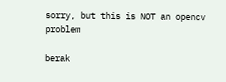sorry, but this is NOT an opencv problem

berak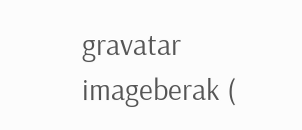gravatar imageberak (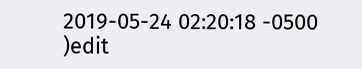2019-05-24 02:20:18 -0500 )edit